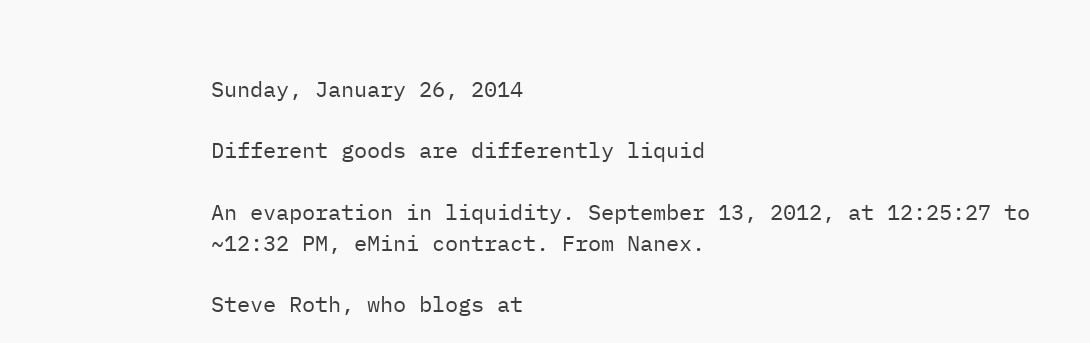Sunday, January 26, 2014

Different goods are differently liquid

An evaporation in liquidity. September 13, 2012, at 12:25:27 to ~12:32 PM, eMini contract. From Nanex.

Steve Roth, who blogs at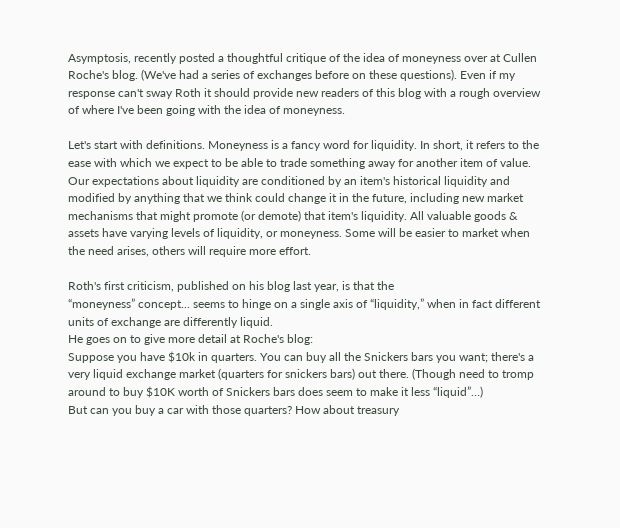Asymptosis, recently posted a thoughtful critique of the idea of moneyness over at Cullen Roche's blog. (We've had a series of exchanges before on these questions). Even if my response can't sway Roth it should provide new readers of this blog with a rough overview of where I've been going with the idea of moneyness.

Let's start with definitions. Moneyness is a fancy word for liquidity. In short, it refers to the ease with which we expect to be able to trade something away for another item of value. Our expectations about liquidity are conditioned by an item's historical liquidity and modified by anything that we think could change it in the future, including new market mechanisms that might promote (or demote) that item's liquidity. All valuable goods & assets have varying levels of liquidity, or moneyness. Some will be easier to market when the need arises, others will require more effort.

Roth's first criticism, published on his blog last year, is that the
“moneyness” concept... seems to hinge on a single axis of “liquidity,” when in fact different units of exchange are differently liquid.
He goes on to give more detail at Roche's blog:
Suppose you have $10k in quarters. You can buy all the Snickers bars you want; there's a very liquid exchange market (quarters for snickers bars) out there. (Though need to tromp around to buy $10K worth of Snickers bars does seem to make it less “liquid”…)
But can you buy a car with those quarters? How about treasury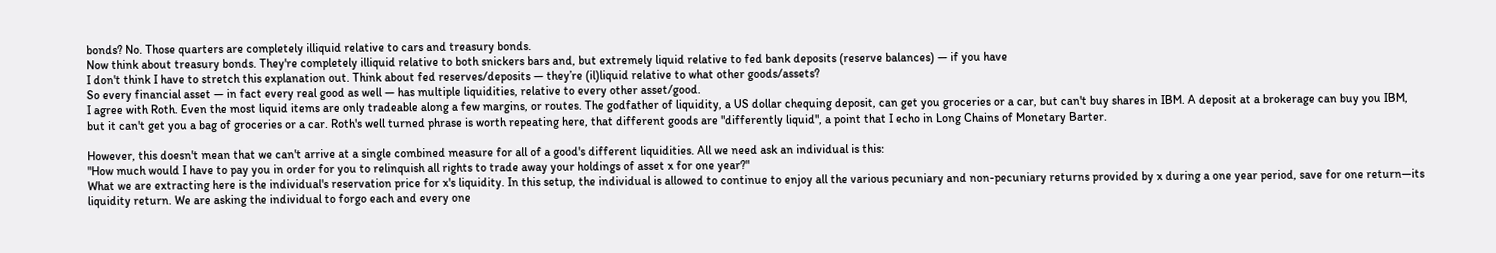bonds? No. Those quarters are completely illiquid relative to cars and treasury bonds.
Now think about treasury bonds. They're completely illiquid relative to both snickers bars and, but extremely liquid relative to fed bank deposits (reserve balances) — if you have
I don't think I have to stretch this explanation out. Think about fed reserves/deposits — they’re (il)liquid relative to what other goods/assets?
So every financial asset — in fact every real good as well — has multiple liquidities, relative to every other asset/good.
I agree with Roth. Even the most liquid items are only tradeable along a few margins, or routes. The godfather of liquidity, a US dollar chequing deposit, can get you groceries or a car, but can't buy shares in IBM. A deposit at a brokerage can buy you IBM, but it can't get you a bag of groceries or a car. Roth's well turned phrase is worth repeating here, that different goods are "differently liquid", a point that I echo in Long Chains of Monetary Barter.

However, this doesn't mean that we can't arrive at a single combined measure for all of a good's different liquidities. All we need ask an individual is this:
"How much would I have to pay you in order for you to relinquish all rights to trade away your holdings of asset x for one year?"
What we are extracting here is the individual's reservation price for x's liquidity. In this setup, the individual is allowed to continue to enjoy all the various pecuniary and non-pecuniary returns provided by x during a one year period, save for one return—its liquidity return. We are asking the individual to forgo each and every one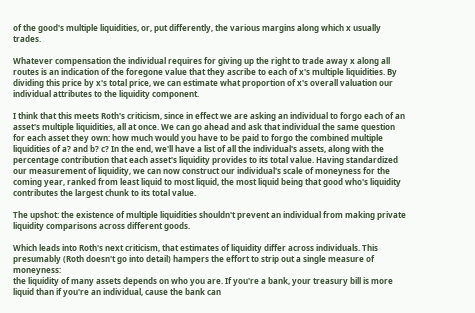of the good's multiple liquidities, or, put differently, the various margins along which x usually trades.

Whatever compensation the individual requires for giving up the right to trade away x along all routes is an indication of the foregone value that they ascribe to each of x's multiple liquidities. By dividing this price by x's total price, we can estimate what proportion of x's overall valuation our individual attributes to the liquidity component.

I think that this meets Roth's criticism, since in effect we are asking an individual to forgo each of an asset's multiple liquidities, all at once. We can go ahead and ask that individual the same question for each asset they own: how much would you have to be paid to forgo the combined multiple liquidities of a? and b? c? In the end, we'll have a list of all the individual's assets, along with the percentage contribution that each asset's liquidity provides to its total value. Having standardized our measurement of liquidity, we can now construct our individual's scale of moneyness for the coming year, ranked from least liquid to most liquid, the most liquid being that good who's liquidity contributes the largest chunk to its total value.

The upshot: the existence of multiple liquidities shouldn't prevent an individual from making private liquidity comparisons across different goods.

Which leads into Roth's next criticism, that estimates of liquidity differ across individuals. This presumably (Roth doesn't go into detail) hampers the effort to strip out a single measure of moneyness:
the liquidity of many assets depends on who you are. If you're a bank, your treasury bill is more liquid than if you're an individual, cause the bank can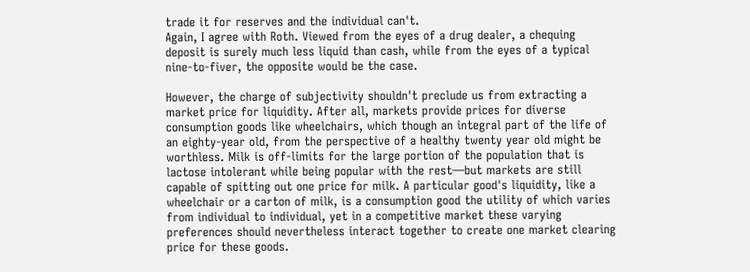trade it for reserves and the individual can't.
Again, I agree with Roth. Viewed from the eyes of a drug dealer, a chequing deposit is surely much less liquid than cash, while from the eyes of a typical nine-to-fiver, the opposite would be the case.

However, the charge of subjectivity shouldn't preclude us from extracting a market price for liquidity. After all, markets provide prices for diverse consumption goods like wheelchairs, which though an integral part of the life of an eighty-year old, from the perspective of a healthy twenty year old might be worthless. Milk is off-limits for the large portion of the population that is lactose intolerant while being popular with the rest—but markets are still capable of spitting out one price for milk. A particular good's liquidity, like a wheelchair or a carton of milk, is a consumption good the utility of which varies from individual to individual, yet in a competitive market these varying preferences should nevertheless interact together to create one market clearing price for these goods.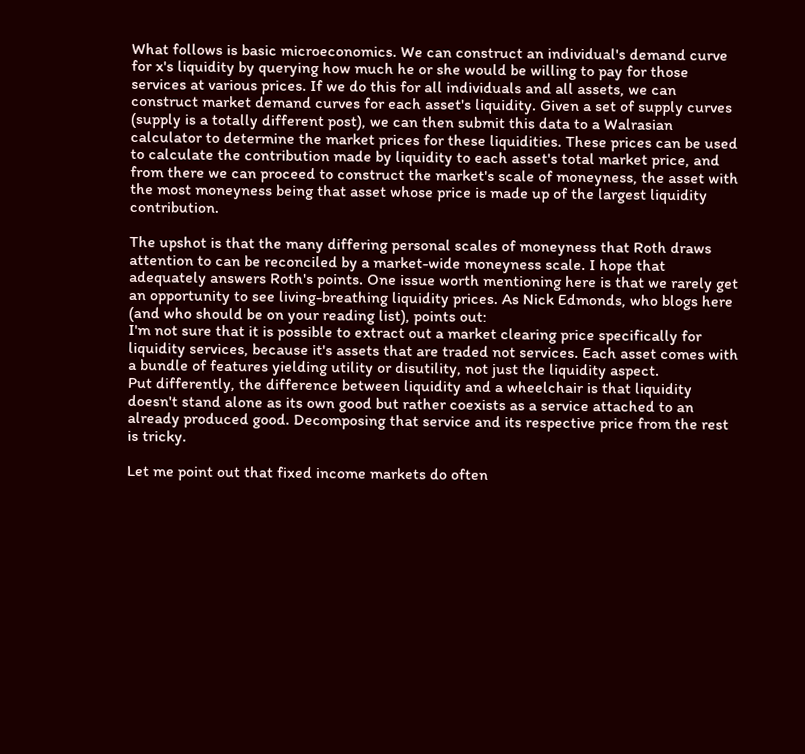What follows is basic microeconomics. We can construct an individual's demand curve for x's liquidity by querying how much he or she would be willing to pay for those services at various prices. If we do this for all individuals and all assets, we can construct market demand curves for each asset's liquidity. Given a set of supply curves (supply is a totally different post), we can then submit this data to a Walrasian calculator to determine the market prices for these liquidities. These prices can be used to calculate the contribution made by liquidity to each asset's total market price, and from there we can proceed to construct the market's scale of moneyness, the asset with the most moneyness being that asset whose price is made up of the largest liquidity contribution.

The upshot is that the many differing personal scales of moneyness that Roth draws attention to can be reconciled by a market-wide moneyness scale. I hope that adequately answers Roth's points. One issue worth mentioning here is that we rarely get an opportunity to see living-breathing liquidity prices. As Nick Edmonds, who blogs here (and who should be on your reading list), points out:
I'm not sure that it is possible to extract out a market clearing price specifically for liquidity services, because it's assets that are traded not services. Each asset comes with a bundle of features yielding utility or disutility, not just the liquidity aspect.
Put differently, the difference between liquidity and a wheelchair is that liquidity doesn't stand alone as its own good but rather coexists as a service attached to an already produced good. Decomposing that service and its respective price from the rest is tricky.

Let me point out that fixed income markets do often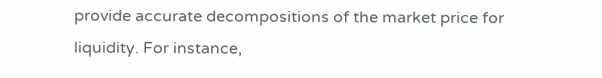provide accurate decompositions of the market price for liquidity. For instance,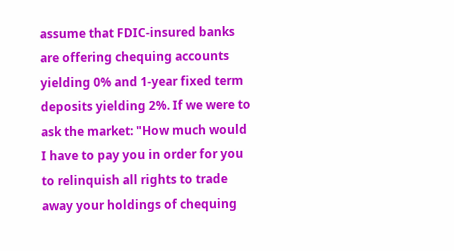assume that FDIC-insured banks are offering chequing accounts yielding 0% and 1-year fixed term deposits yielding 2%. If we were to ask the market: "How much would I have to pay you in order for you to relinquish all rights to trade away your holdings of chequing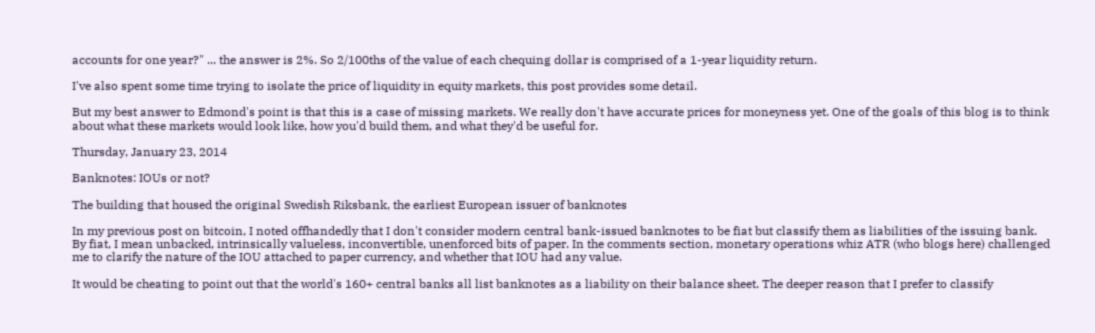accounts for one year?" ... the answer is 2%. So 2/100ths of the value of each chequing dollar is comprised of a 1-year liquidity return.

I've also spent some time trying to isolate the price of liquidity in equity markets, this post provides some detail.

But my best answer to Edmond's point is that this is a case of missing markets. We really don't have accurate prices for moneyness yet. One of the goals of this blog is to think about what these markets would look like, how you'd build them, and what they'd be useful for.

Thursday, January 23, 2014

Banknotes: IOUs or not?

The building that housed the original Swedish Riksbank, the earliest European issuer of banknotes

In my previous post on bitcoin, I noted offhandedly that I don't consider modern central bank-issued banknotes to be fiat but classify them as liabilities of the issuing bank. By fiat, I mean unbacked, intrinsically valueless, inconvertible, unenforced bits of paper. In the comments section, monetary operations whiz ATR (who blogs here) challenged me to clarify the nature of the IOU attached to paper currency, and whether that IOU had any value.

It would be cheating to point out that the world's 160+ central banks all list banknotes as a liability on their balance sheet. The deeper reason that I prefer to classify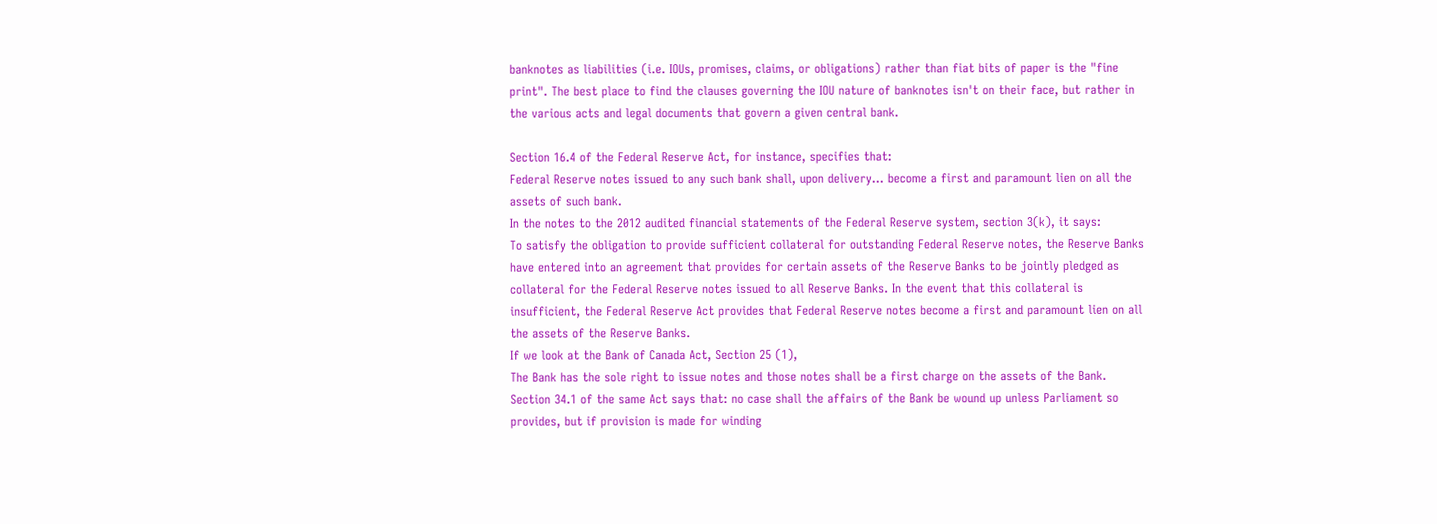banknotes as liabilities (i.e. IOUs, promises, claims, or obligations) rather than fiat bits of paper is the "fine print". The best place to find the clauses governing the IOU nature of banknotes isn't on their face, but rather in the various acts and legal documents that govern a given central bank.

Section 16.4 of the Federal Reserve Act, for instance, specifies that:
Federal Reserve notes issued to any such bank shall, upon delivery... become a first and paramount lien on all the assets of such bank.
In the notes to the 2012 audited financial statements of the Federal Reserve system, section 3(k), it says:
To satisfy the obligation to provide sufficient collateral for outstanding Federal Reserve notes, the Reserve Banks have entered into an agreement that provides for certain assets of the Reserve Banks to be jointly pledged as collateral for the Federal Reserve notes issued to all Reserve Banks. In the event that this collateral is insufficient, the Federal Reserve Act provides that Federal Reserve notes become a first and paramount lien on all the assets of the Reserve Banks.
If we look at the Bank of Canada Act, Section 25 (1),
The Bank has the sole right to issue notes and those notes shall be a first charge on the assets of the Bank.
Section 34.1 of the same Act says that: no case shall the affairs of the Bank be wound up unless Parliament so provides, but if provision is made for winding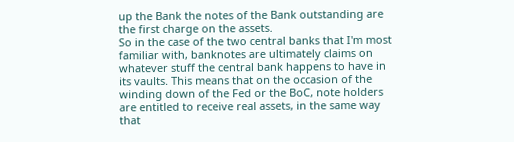up the Bank the notes of the Bank outstanding are the first charge on the assets.
So in the case of the two central banks that I'm most familiar with, banknotes are ultimately claims on whatever stuff the central bank happens to have in its vaults. This means that on the occasion of the winding down of the Fed or the BoC, note holders are entitled to receive real assets, in the same way that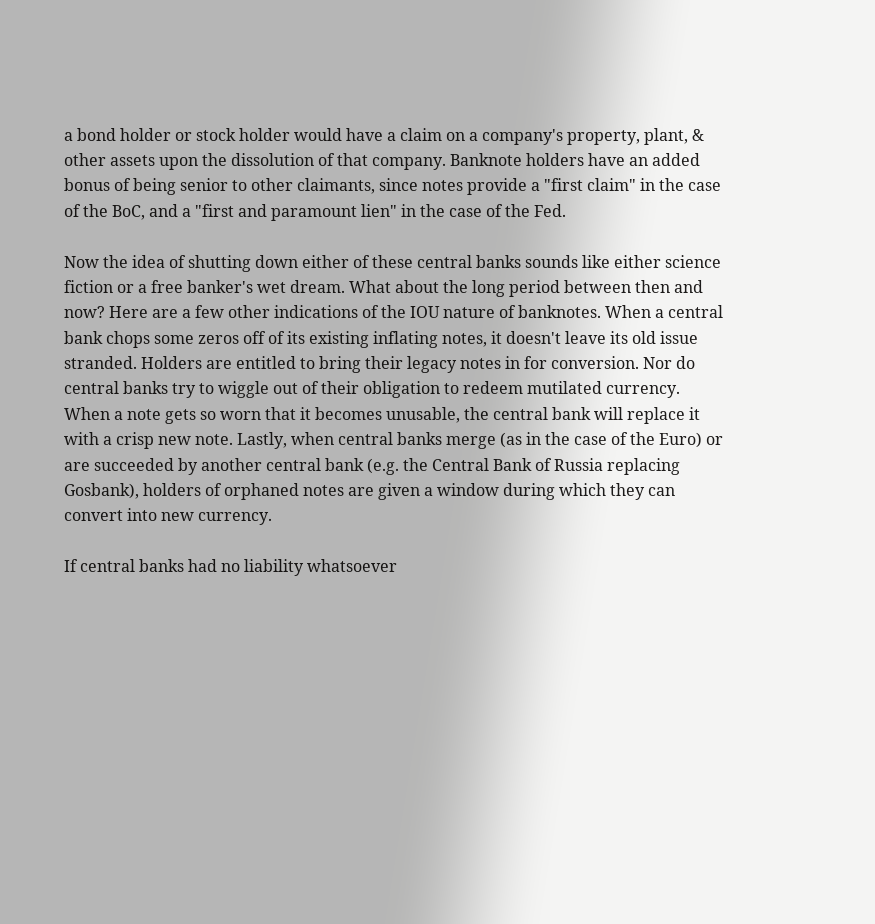a bond holder or stock holder would have a claim on a company's property, plant, & other assets upon the dissolution of that company. Banknote holders have an added bonus of being senior to other claimants, since notes provide a "first claim" in the case of the BoC, and a "first and paramount lien" in the case of the Fed.

Now the idea of shutting down either of these central banks sounds like either science fiction or a free banker's wet dream. What about the long period between then and now? Here are a few other indications of the IOU nature of banknotes. When a central bank chops some zeros off of its existing inflating notes, it doesn't leave its old issue stranded. Holders are entitled to bring their legacy notes in for conversion. Nor do central banks try to wiggle out of their obligation to redeem mutilated currency. When a note gets so worn that it becomes unusable, the central bank will replace it with a crisp new note. Lastly, when central banks merge (as in the case of the Euro) or are succeeded by another central bank (e.g. the Central Bank of Russia replacing Gosbank), holders of orphaned notes are given a window during which they can convert into new currency.

If central banks had no liability whatsoever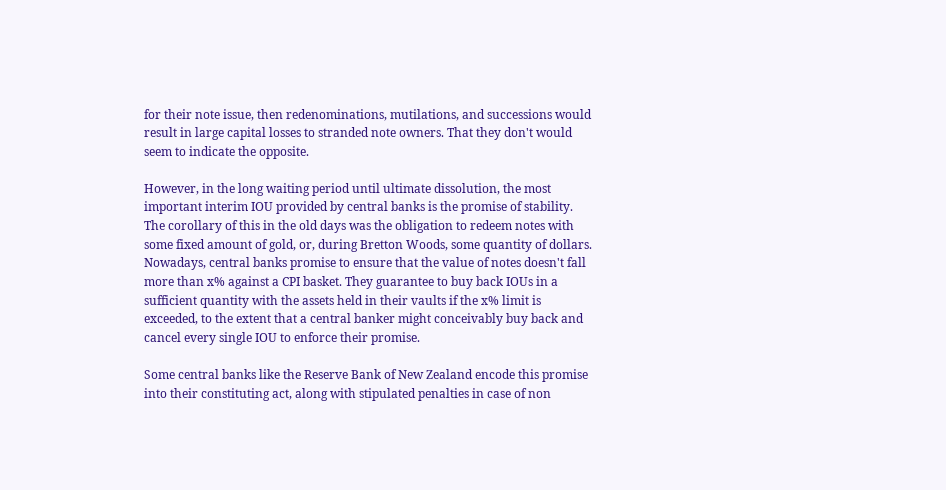for their note issue, then redenominations, mutilations, and successions would result in large capital losses to stranded note owners. That they don't would seem to indicate the opposite.

However, in the long waiting period until ultimate dissolution, the most important interim IOU provided by central banks is the promise of stability. The corollary of this in the old days was the obligation to redeem notes with some fixed amount of gold, or, during Bretton Woods, some quantity of dollars. Nowadays, central banks promise to ensure that the value of notes doesn't fall more than x% against a CPI basket. They guarantee to buy back IOUs in a sufficient quantity with the assets held in their vaults if the x% limit is exceeded, to the extent that a central banker might conceivably buy back and cancel every single IOU to enforce their promise.

Some central banks like the Reserve Bank of New Zealand encode this promise into their constituting act, along with stipulated penalties in case of non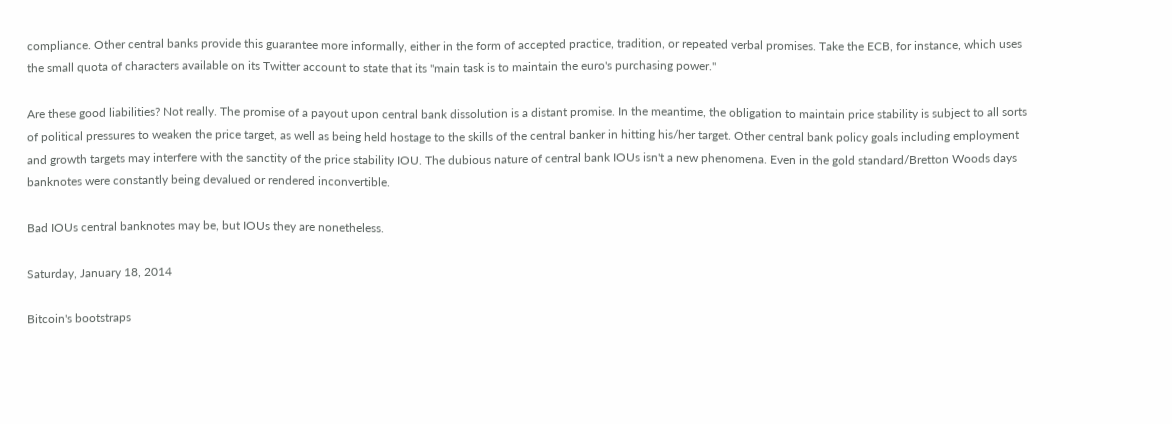compliance. Other central banks provide this guarantee more informally, either in the form of accepted practice, tradition, or repeated verbal promises. Take the ECB, for instance, which uses the small quota of characters available on its Twitter account to state that its "main task is to maintain the euro's purchasing power."

Are these good liabilities? Not really. The promise of a payout upon central bank dissolution is a distant promise. In the meantime, the obligation to maintain price stability is subject to all sorts of political pressures to weaken the price target, as well as being held hostage to the skills of the central banker in hitting his/her target. Other central bank policy goals including employment and growth targets may interfere with the sanctity of the price stability IOU. The dubious nature of central bank IOUs isn't a new phenomena. Even in the gold standard/Bretton Woods days banknotes were constantly being devalued or rendered inconvertible.

Bad IOUs central banknotes may be, but IOUs they are nonetheless.

Saturday, January 18, 2014

Bitcoin's bootstraps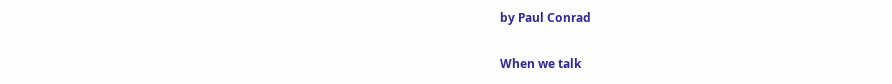by Paul Conrad

When we talk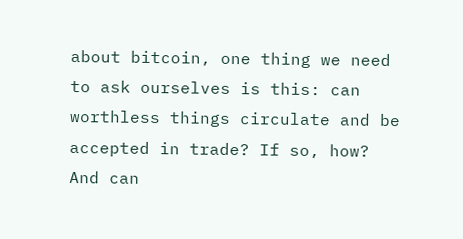about bitcoin, one thing we need to ask ourselves is this: can worthless things circulate and be accepted in trade? If so, how? And can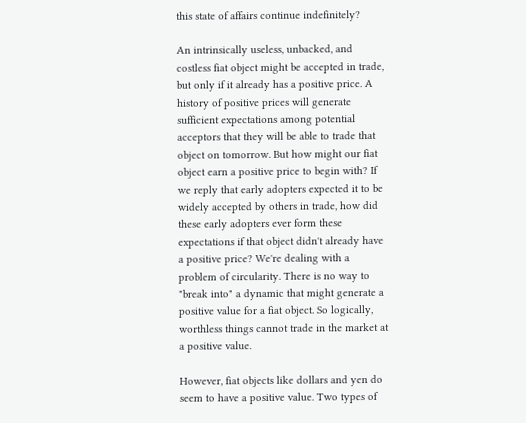this state of affairs continue indefinitely?

An intrinsically useless, unbacked, and costless fiat object might be accepted in trade, but only if it already has a positive price. A history of positive prices will generate sufficient expectations among potential acceptors that they will be able to trade that object on tomorrow. But how might our fiat object earn a positive price to begin with? If we reply that early adopters expected it to be widely accepted by others in trade, how did these early adopters ever form these expectations if that object didn't already have a positive price? We're dealing with a problem of circularity. There is no way to "break into" a dynamic that might generate a positive value for a fiat object. So logically, worthless things cannot trade in the market at a positive value.

However, fiat objects like dollars and yen do seem to have a positive value. Two types of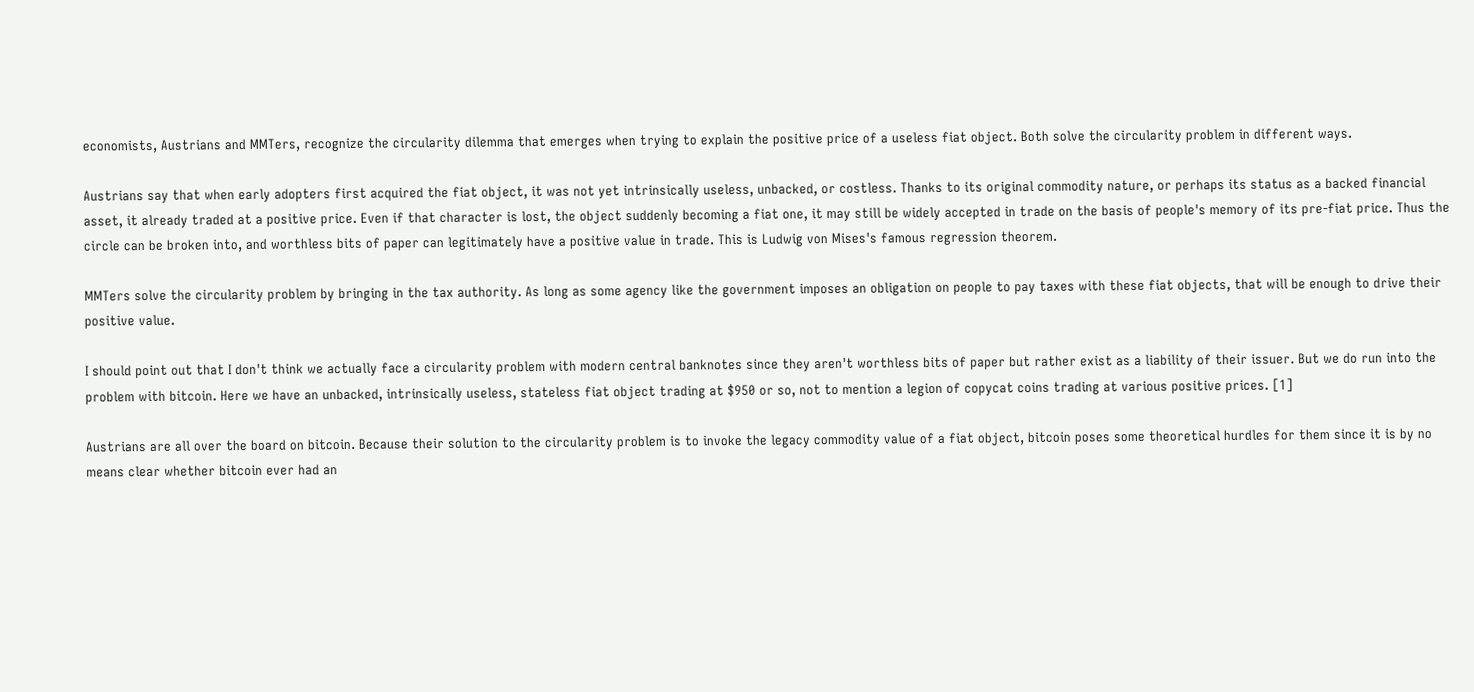economists, Austrians and MMTers, recognize the circularity dilemma that emerges when trying to explain the positive price of a useless fiat object. Both solve the circularity problem in different ways.

Austrians say that when early adopters first acquired the fiat object, it was not yet intrinsically useless, unbacked, or costless. Thanks to its original commodity nature, or perhaps its status as a backed financial asset, it already traded at a positive price. Even if that character is lost, the object suddenly becoming a fiat one, it may still be widely accepted in trade on the basis of people's memory of its pre-fiat price. Thus the circle can be broken into, and worthless bits of paper can legitimately have a positive value in trade. This is Ludwig von Mises's famous regression theorem.

MMTers solve the circularity problem by bringing in the tax authority. As long as some agency like the government imposes an obligation on people to pay taxes with these fiat objects, that will be enough to drive their positive value.

I should point out that I don't think we actually face a circularity problem with modern central banknotes since they aren't worthless bits of paper but rather exist as a liability of their issuer. But we do run into the problem with bitcoin. Here we have an unbacked, intrinsically useless, stateless fiat object trading at $950 or so, not to mention a legion of copycat coins trading at various positive prices. [1]

Austrians are all over the board on bitcoin. Because their solution to the circularity problem is to invoke the legacy commodity value of a fiat object, bitcoin poses some theoretical hurdles for them since it is by no means clear whether bitcoin ever had an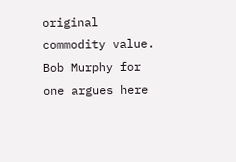original commodity value. Bob Murphy for one argues here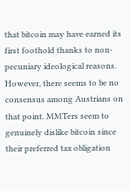that bitcoin may have earned its first foothold thanks to non-pecuniary ideological reasons. However, there seems to be no consensus among Austrians on that point. MMTers seem to genuinely dislike bitcoin since their preferred tax obligation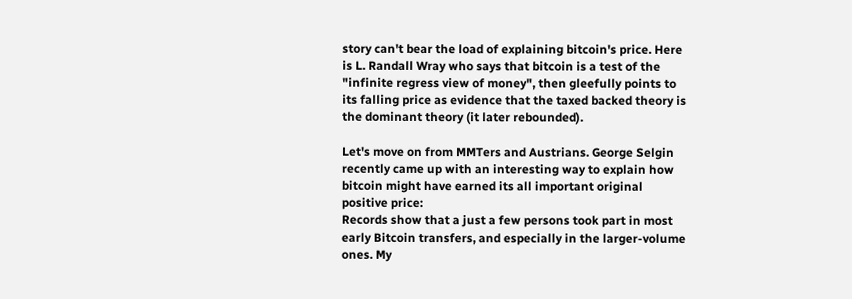story can't bear the load of explaining bitcoin's price. Here is L. Randall Wray who says that bitcoin is a test of the "infinite regress view of money", then gleefully points to its falling price as evidence that the taxed backed theory is the dominant theory (it later rebounded).

Let's move on from MMTers and Austrians. George Selgin recently came up with an interesting way to explain how bitcoin might have earned its all important original positive price:
Records show that a just a few persons took part in most early Bitcoin transfers, and especially in the larger-volume ones. My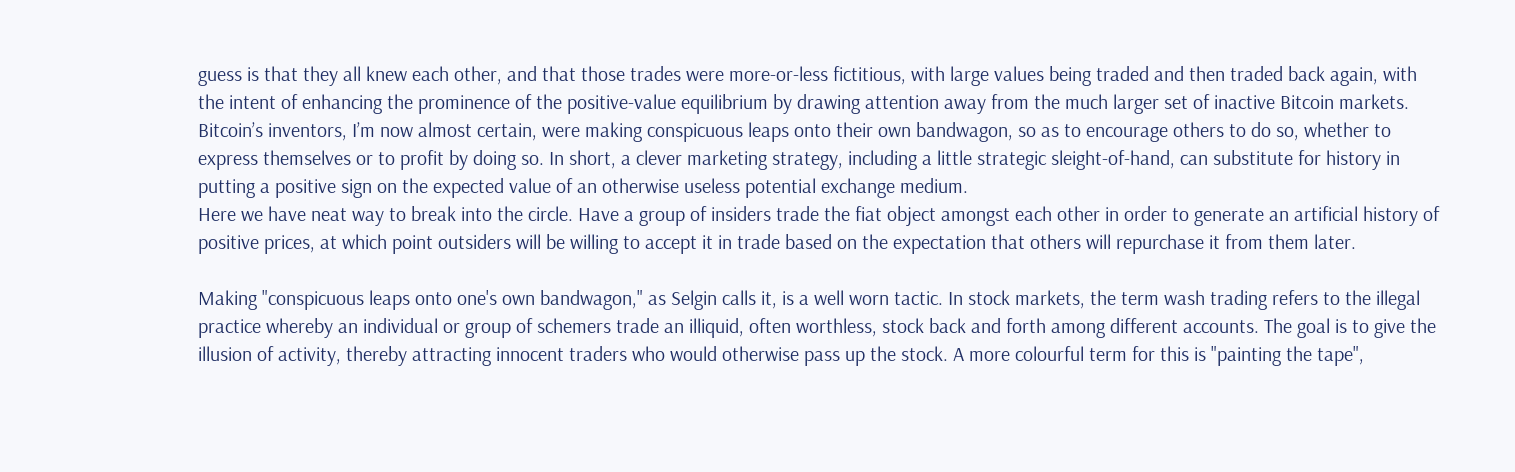guess is that they all knew each other, and that those trades were more-or-less fictitious, with large values being traded and then traded back again, with the intent of enhancing the prominence of the positive-value equilibrium by drawing attention away from the much larger set of inactive Bitcoin markets. Bitcoin’s inventors, I’m now almost certain, were making conspicuous leaps onto their own bandwagon, so as to encourage others to do so, whether to express themselves or to profit by doing so. In short, a clever marketing strategy, including a little strategic sleight-of-hand, can substitute for history in putting a positive sign on the expected value of an otherwise useless potential exchange medium.
Here we have neat way to break into the circle. Have a group of insiders trade the fiat object amongst each other in order to generate an artificial history of positive prices, at which point outsiders will be willing to accept it in trade based on the expectation that others will repurchase it from them later.

Making "conspicuous leaps onto one's own bandwagon," as Selgin calls it, is a well worn tactic. In stock markets, the term wash trading refers to the illegal practice whereby an individual or group of schemers trade an illiquid, often worthless, stock back and forth among different accounts. The goal is to give the illusion of activity, thereby attracting innocent traders who would otherwise pass up the stock. A more colourful term for this is "painting the tape",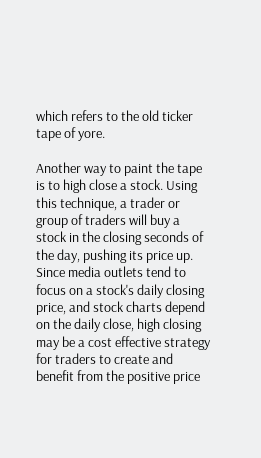which refers to the old ticker tape of yore.

Another way to paint the tape is to high close a stock. Using this technique, a trader or group of traders will buy a stock in the closing seconds of the day, pushing its price up. Since media outlets tend to focus on a stock's daily closing price, and stock charts depend on the daily close, high closing may be a cost effective strategy for traders to create and benefit from the positive price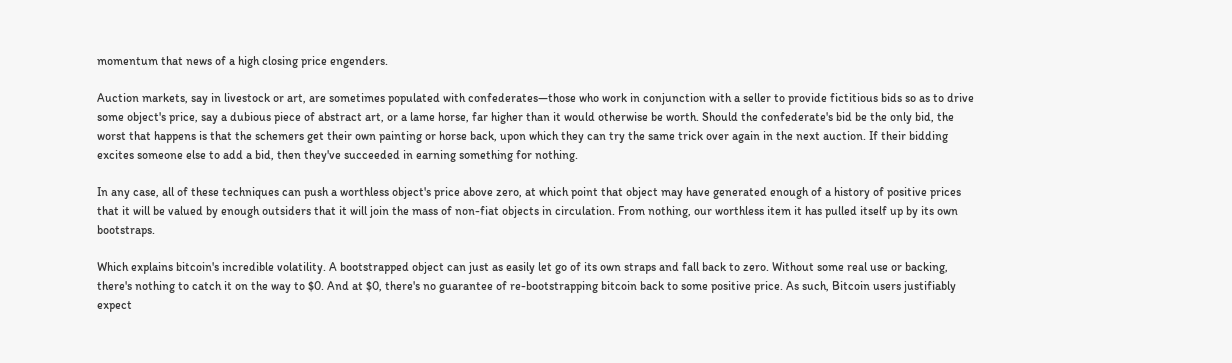momentum that news of a high closing price engenders.

Auction markets, say in livestock or art, are sometimes populated with confederates—those who work in conjunction with a seller to provide fictitious bids so as to drive some object's price, say a dubious piece of abstract art, or a lame horse, far higher than it would otherwise be worth. Should the confederate's bid be the only bid, the worst that happens is that the schemers get their own painting or horse back, upon which they can try the same trick over again in the next auction. If their bidding excites someone else to add a bid, then they've succeeded in earning something for nothing.

In any case, all of these techniques can push a worthless object's price above zero, at which point that object may have generated enough of a history of positive prices that it will be valued by enough outsiders that it will join the mass of non-fiat objects in circulation. From nothing, our worthless item it has pulled itself up by its own bootstraps.

Which explains bitcoin's incredible volatility. A bootstrapped object can just as easily let go of its own straps and fall back to zero. Without some real use or backing, there's nothing to catch it on the way to $0. And at $0, there's no guarantee of re-bootstrapping bitcoin back to some positive price. As such, Bitcoin users justifiably expect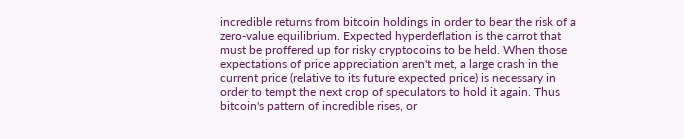incredible returns from bitcoin holdings in order to bear the risk of a zero-value equilibrium. Expected hyperdeflation is the carrot that must be proffered up for risky cryptocoins to be held. When those expectations of price appreciation aren't met, a large crash in the current price (relative to its future expected price) is necessary in order to tempt the next crop of speculators to hold it again. Thus bitcoin's pattern of incredible rises, or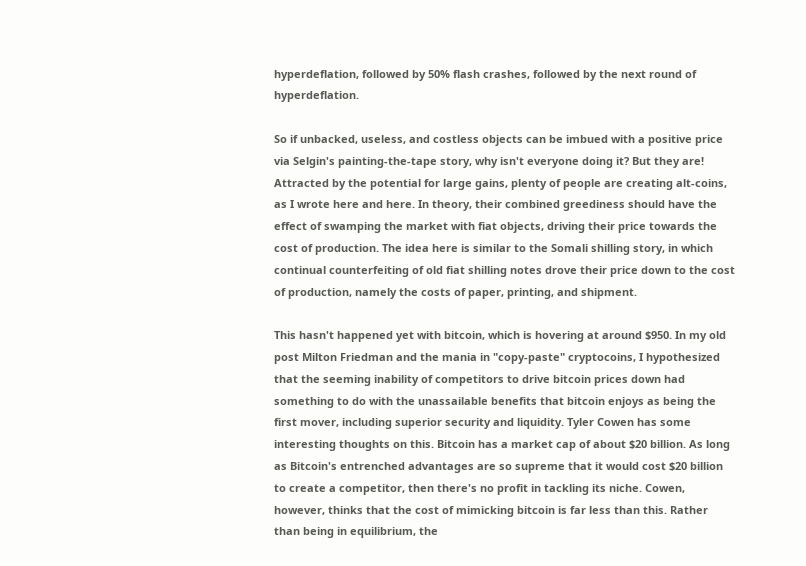hyperdeflation, followed by 50% flash crashes, followed by the next round of hyperdeflation.

So if unbacked, useless, and costless objects can be imbued with a positive price via Selgin's painting-the-tape story, why isn't everyone doing it? But they are! Attracted by the potential for large gains, plenty of people are creating alt-coins, as I wrote here and here. In theory, their combined greediness should have the effect of swamping the market with fiat objects, driving their price towards the cost of production. The idea here is similar to the Somali shilling story, in which continual counterfeiting of old fiat shilling notes drove their price down to the cost of production, namely the costs of paper, printing, and shipment.

This hasn't happened yet with bitcoin, which is hovering at around $950. In my old post Milton Friedman and the mania in "copy-paste" cryptocoins, I hypothesized that the seeming inability of competitors to drive bitcoin prices down had something to do with the unassailable benefits that bitcoin enjoys as being the first mover, including superior security and liquidity. Tyler Cowen has some interesting thoughts on this. Bitcoin has a market cap of about $20 billion. As long as Bitcoin's entrenched advantages are so supreme that it would cost $20 billion to create a competitor, then there's no profit in tackling its niche. Cowen, however, thinks that the cost of mimicking bitcoin is far less than this. Rather than being in equilibrium, the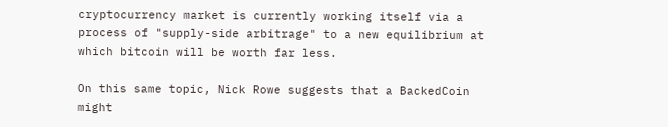cryptocurrency market is currently working itself via a process of "supply-side arbitrage" to a new equilibrium at which bitcoin will be worth far less.

On this same topic, Nick Rowe suggests that a BackedCoin might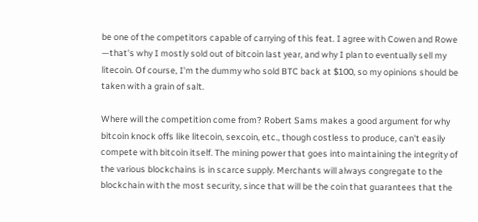be one of the competitors capable of carrying of this feat. I agree with Cowen and Rowe —that's why I mostly sold out of bitcoin last year, and why I plan to eventually sell my litecoin. Of course, I'm the dummy who sold BTC back at $100, so my opinions should be taken with a grain of salt.

Where will the competition come from? Robert Sams makes a good argument for why bitcoin knock offs like litecoin, sexcoin, etc., though costless to produce, can't easily compete with bitcoin itself. The mining power that goes into maintaining the integrity of the various blockchains is in scarce supply. Merchants will always congregate to the blockchain with the most security, since that will be the coin that guarantees that the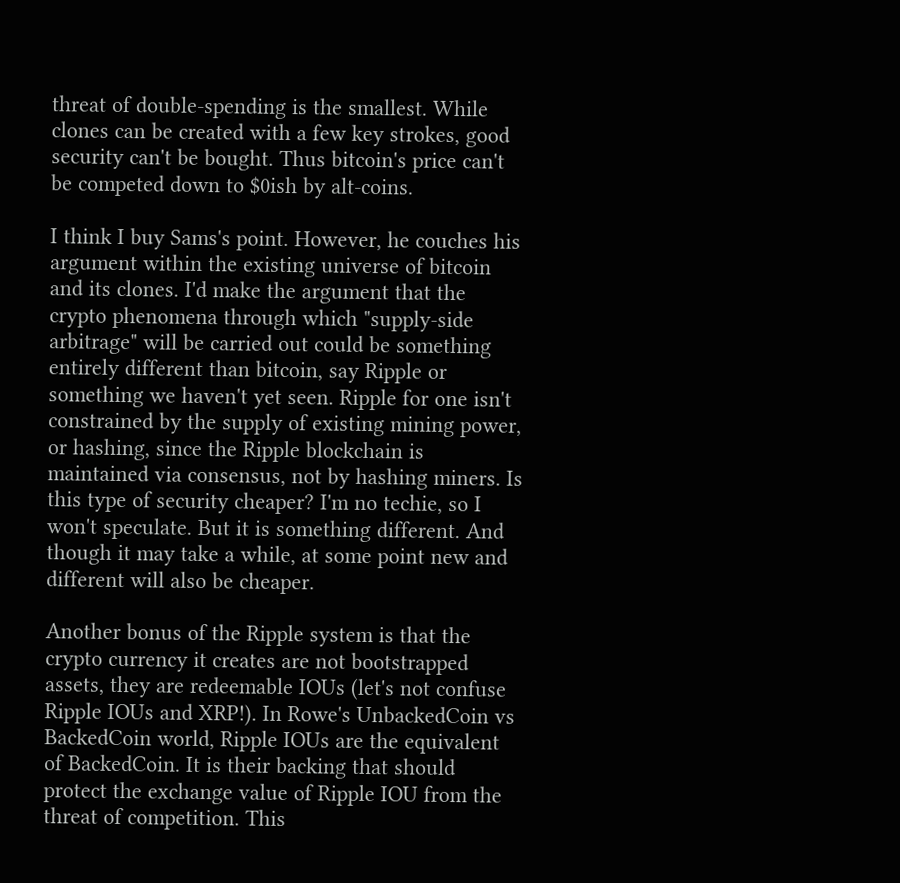threat of double-spending is the smallest. While clones can be created with a few key strokes, good security can't be bought. Thus bitcoin's price can't be competed down to $0ish by alt-coins.

I think I buy Sams's point. However, he couches his argument within the existing universe of bitcoin and its clones. I'd make the argument that the crypto phenomena through which "supply-side arbitrage" will be carried out could be something entirely different than bitcoin, say Ripple or something we haven't yet seen. Ripple for one isn't constrained by the supply of existing mining power, or hashing, since the Ripple blockchain is maintained via consensus, not by hashing miners. Is this type of security cheaper? I'm no techie, so I won't speculate. But it is something different. And though it may take a while, at some point new and different will also be cheaper.

Another bonus of the Ripple system is that the crypto currency it creates are not bootstrapped assets, they are redeemable IOUs (let's not confuse Ripple IOUs and XRP!). In Rowe's UnbackedCoin vs BackedCoin world, Ripple IOUs are the equivalent of BackedCoin. It is their backing that should protect the exchange value of Ripple IOU from the threat of competition. This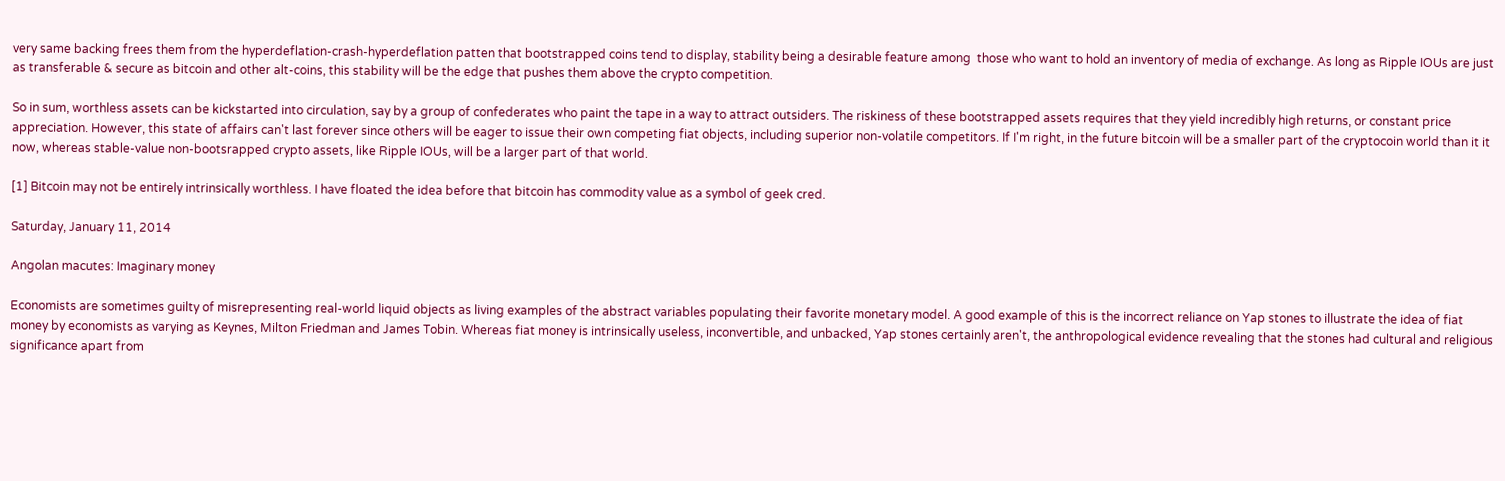very same backing frees them from the hyperdeflation-crash-hyperdeflation patten that bootstrapped coins tend to display, stability being a desirable feature among  those who want to hold an inventory of media of exchange. As long as Ripple IOUs are just as transferable & secure as bitcoin and other alt-coins, this stability will be the edge that pushes them above the crypto competition.

So in sum, worthless assets can be kickstarted into circulation, say by a group of confederates who paint the tape in a way to attract outsiders. The riskiness of these bootstrapped assets requires that they yield incredibly high returns, or constant price appreciation. However, this state of affairs can't last forever since others will be eager to issue their own competing fiat objects, including superior non-volatile competitors. If I'm right, in the future bitcoin will be a smaller part of the cryptocoin world than it it now, whereas stable-value non-bootsrapped crypto assets, like Ripple IOUs, will be a larger part of that world.

[1] Bitcoin may not be entirely intrinsically worthless. I have floated the idea before that bitcoin has commodity value as a symbol of geek cred.

Saturday, January 11, 2014

Angolan macutes: Imaginary money

Economists are sometimes guilty of misrepresenting real-world liquid objects as living examples of the abstract variables populating their favorite monetary model. A good example of this is the incorrect reliance on Yap stones to illustrate the idea of fiat money by economists as varying as Keynes, Milton Friedman and James Tobin. Whereas fiat money is intrinsically useless, inconvertible, and unbacked, Yap stones certainly aren't, the anthropological evidence revealing that the stones had cultural and religious significance apart from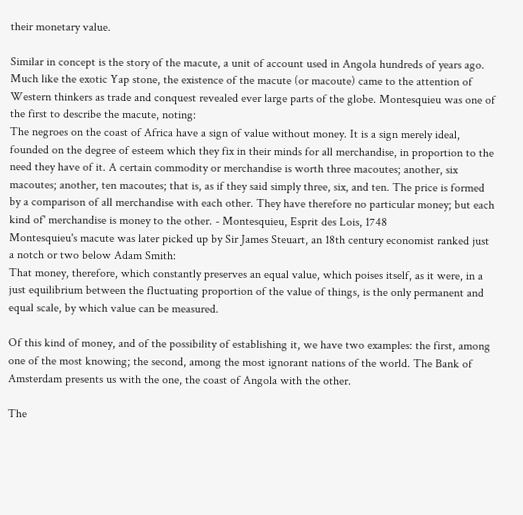their monetary value.

Similar in concept is the story of the macute, a unit of account used in Angola hundreds of years ago. Much like the exotic Yap stone, the existence of the macute (or macoute) came to the attention of Western thinkers as trade and conquest revealed ever large parts of the globe. Montesquieu was one of the first to describe the macute, noting:
The negroes on the coast of Africa have a sign of value without money. It is a sign merely ideal, founded on the degree of esteem which they fix in their minds for all merchandise, in proportion to the need they have of it. A certain commodity or merchandise is worth three macoutes; another, six macoutes; another, ten macoutes; that is, as if they said simply three, six, and ten. The price is formed by a comparison of all merchandise with each other. They have therefore no particular money; but each kind of' merchandise is money to the other. - Montesquieu, Esprit des Lois, 1748
Montesquieu's macute was later picked up by Sir James Steuart, an 18th century economist ranked just a notch or two below Adam Smith:
That money, therefore, which constantly preserves an equal value, which poises itself, as it were, in a just equilibrium between the fluctuating proportion of the value of things, is the only permanent and equal scale, by which value can be measured.

Of this kind of money, and of the possibility of establishing it, we have two examples: the first, among one of the most knowing; the second, among the most ignorant nations of the world. The Bank of Amsterdam presents us with the one, the coast of Angola with the other.

The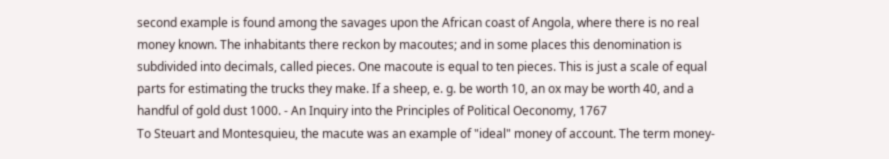second example is found among the savages upon the African coast of Angola, where there is no real money known. The inhabitants there reckon by macoutes; and in some places this denomination is subdivided into decimals, called pieces. One macoute is equal to ten pieces. This is just a scale of equal parts for estimating the trucks they make. If a sheep, e. g. be worth 10, an ox may be worth 40, and a handful of gold dust 1000. - An Inquiry into the Principles of Political Oeconomy, 1767
To Steuart and Montesquieu, the macute was an example of "ideal" money of account. The term money-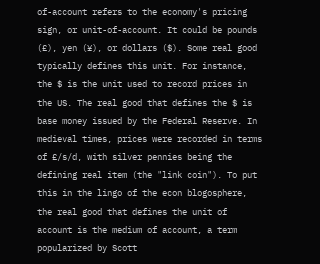of-account refers to the economy's pricing sign, or unit-of-account. It could be pounds (£), yen (¥), or dollars ($). Some real good typically defines this unit. For instance, the $ is the unit used to record prices in the US. The real good that defines the $ is base money issued by the Federal Reserve. In medieval times, prices were recorded in terms of £/s/d, with silver pennies being the defining real item (the "link coin"). To put this in the lingo of the econ blogosphere, the real good that defines the unit of account is the medium of account, a term popularized by Scott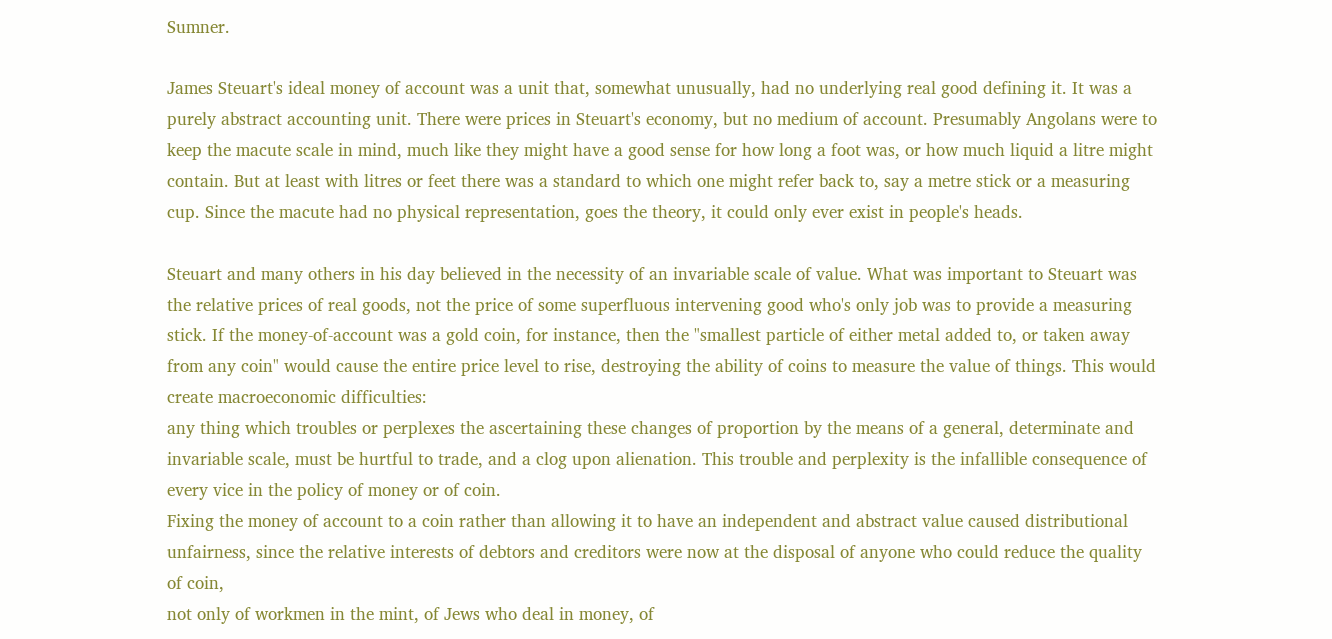Sumner.

James Steuart's ideal money of account was a unit that, somewhat unusually, had no underlying real good defining it. It was a purely abstract accounting unit. There were prices in Steuart's economy, but no medium of account. Presumably Angolans were to keep the macute scale in mind, much like they might have a good sense for how long a foot was, or how much liquid a litre might contain. But at least with litres or feet there was a standard to which one might refer back to, say a metre stick or a measuring cup. Since the macute had no physical representation, goes the theory, it could only ever exist in people's heads.

Steuart and many others in his day believed in the necessity of an invariable scale of value. What was important to Steuart was the relative prices of real goods, not the price of some superfluous intervening good who's only job was to provide a measuring stick. If the money-of-account was a gold coin, for instance, then the "smallest particle of either metal added to, or taken away from any coin" would cause the entire price level to rise, destroying the ability of coins to measure the value of things. This would create macroeconomic difficulties:
any thing which troubles or perplexes the ascertaining these changes of proportion by the means of a general, determinate and invariable scale, must be hurtful to trade, and a clog upon alienation. This trouble and perplexity is the infallible consequence of every vice in the policy of money or of coin.
Fixing the money of account to a coin rather than allowing it to have an independent and abstract value caused distributional unfairness, since the relative interests of debtors and creditors were now at the disposal of anyone who could reduce the quality of coin,
not only of workmen in the mint, of Jews who deal in money, of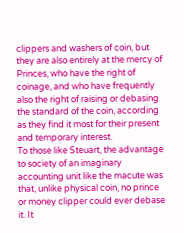clippers and washers of coin, but they are also entirely at the mercy of Princes, who have the right of coinage, and who have frequently also the right of raising or debasing the standard of the coin, according as they find it most for their present and temporary interest.
To those like Steuart, the advantage to society of an imaginary accounting unit like the macute was that, unlike physical coin, no prince or money clipper could ever debase it. It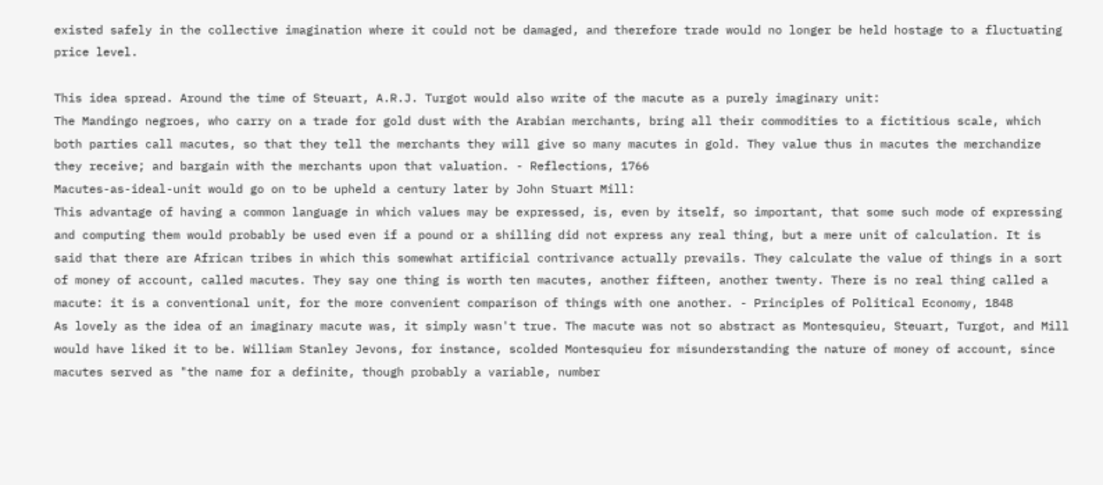existed safely in the collective imagination where it could not be damaged, and therefore trade would no longer be held hostage to a fluctuating price level.

This idea spread. Around the time of Steuart, A.R.J. Turgot would also write of the macute as a purely imaginary unit:
The Mandingo negroes, who carry on a trade for gold dust with the Arabian merchants, bring all their commodities to a fictitious scale, which both parties call macutes, so that they tell the merchants they will give so many macutes in gold. They value thus in macutes the merchandize they receive; and bargain with the merchants upon that valuation. - Reflections, 1766
Macutes-as-ideal-unit would go on to be upheld a century later by John Stuart Mill:
This advantage of having a common language in which values may be expressed, is, even by itself, so important, that some such mode of expressing and computing them would probably be used even if a pound or a shilling did not express any real thing, but a mere unit of calculation. It is said that there are African tribes in which this somewhat artificial contrivance actually prevails. They calculate the value of things in a sort of money of account, called macutes. They say one thing is worth ten macutes, another fifteen, another twenty. There is no real thing called a macute: it is a conventional unit, for the more convenient comparison of things with one another. - Principles of Political Economy, 1848
As lovely as the idea of an imaginary macute was, it simply wasn't true. The macute was not so abstract as Montesquieu, Steuart, Turgot, and Mill would have liked it to be. William Stanley Jevons, for instance, scolded Montesquieu for misunderstanding the nature of money of account, since macutes served as "the name for a definite, though probably a variable, number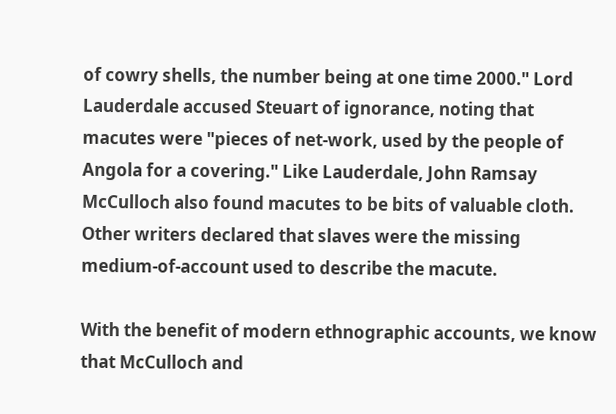of cowry shells, the number being at one time 2000." Lord Lauderdale accused Steuart of ignorance, noting that macutes were "pieces of net-work, used by the people of Angola for a covering." Like Lauderdale, John Ramsay McCulloch also found macutes to be bits of valuable cloth. Other writers declared that slaves were the missing medium-of-account used to describe the macute.

With the benefit of modern ethnographic accounts, we know that McCulloch and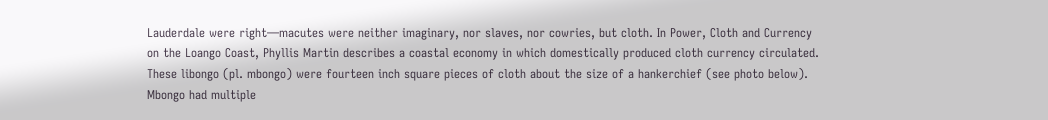Lauderdale were right—macutes were neither imaginary, nor slaves, nor cowries, but cloth. In Power, Cloth and Currency on the Loango Coast, Phyllis Martin describes a coastal economy in which domestically produced cloth currency circulated. These libongo (pl. mbongo) were fourteen inch square pieces of cloth about the size of a hankerchief (see photo below). Mbongo had multiple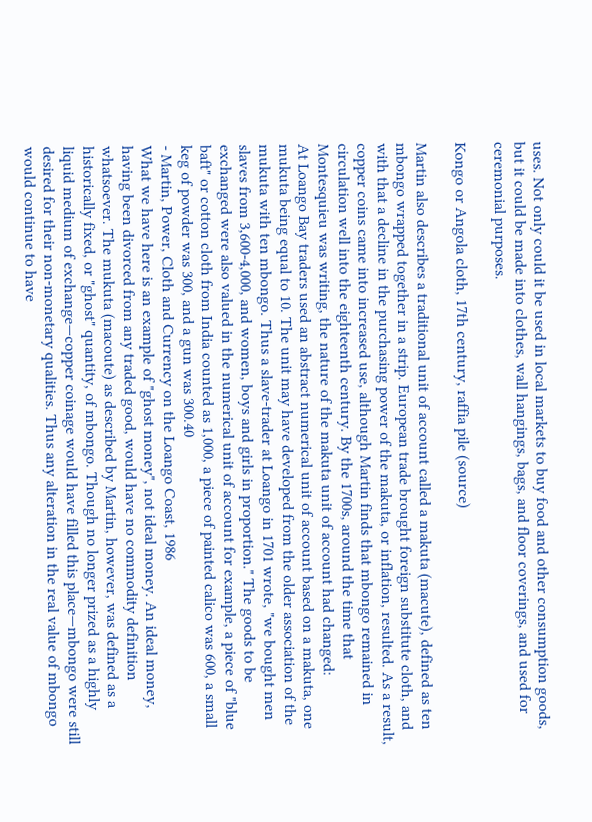uses. Not only could it be used in local markets to buy food and other consumption goods, but it could be made into clothes, wall hangings, bags, and floor coverings, and used for ceremonial purposes.

Kongo or Angola cloth, 17th century, raffia pile (source)

Martin also describes a traditional unit of account called a makuta (macute), defined as ten mbongo wrapped together in a strip. European trade brought foreign substitute cloth, and with that a decline in the purchasing power of the makuta, or inflation, resulted. As a result, copper coins came into increased use, although Martin finds that mbongo remained in circulation well into the eighteenth century. By the 1700s, around the time that Montesquieu was writing, the nature of the makuta unit of account had changed:
At Loango Bay traders used an abstract numerical unit of account based on a makuta, one mukuta being equal to 10. The unit may have developed from the older association of the mukuta with ten mbongo. Thus a slave-trader at Loango in 1701 wrote, "we bought men slaves from 3,600-4,000, and women, boys and girls in proportion." The goods to be exchanged were also valued in the numerical unit of account for example, a piece of "blue baft" or cotton cloth from India counted as 1,000, a piece of painted calico was 600, a small keg of powder was 300, and a gun was 300.40
- Martin, Power, Cloth and Currency on the Loango Coast, 1986
What we have here is an example of "ghost money", not ideal money. An ideal money, having been divorced from any traded good, would have no commodity definition whatsoever. The mukuta (macoute) as described by Martin, however, was defined as a historically fixed, or "ghost" quantity, of mbongo. Though no longer prized as a highly liquid medium of exchange—copper coinage would have filled this place—mbongo were still desired for their non-monetary qualities. Thus any alteration in the real value of mbongo would continue to have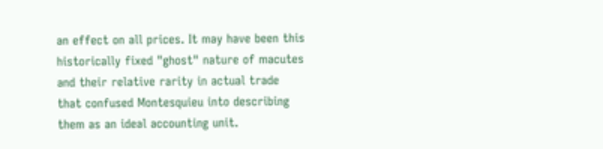an effect on all prices. It may have been this historically fixed "ghost" nature of macutes and their relative rarity in actual trade that confused Montesquieu into describing them as an ideal accounting unit.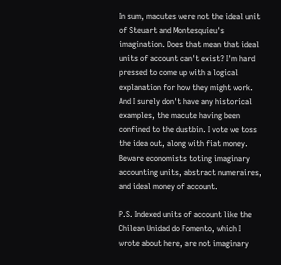In sum, macutes were not the ideal unit of Steuart and Montesquieu's imagination. Does that mean that ideal units of account can't exist? I'm hard pressed to come up with a logical explanation for how they might work. And I surely don't have any historical examples, the macute having been confined to the dustbin. I vote we toss the idea out, along with fiat money. Beware economists toting imaginary accounting units, abstract numeraires, and ideal money of account.

P.S. Indexed units of account like the Chilean Unidad do Fomento, which I wrote about here, are not imaginary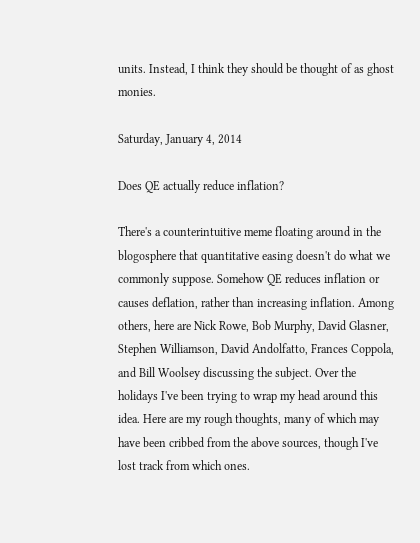units. Instead, I think they should be thought of as ghost monies.

Saturday, January 4, 2014

Does QE actually reduce inflation?

There's a counterintuitive meme floating around in the blogosphere that quantitative easing doesn't do what we commonly suppose. Somehow QE reduces inflation or causes deflation, rather than increasing inflation. Among others, here are Nick Rowe, Bob Murphy, David Glasner, Stephen Williamson, David Andolfatto, Frances Coppola, and Bill Woolsey discussing the subject. Over the holidays I've been trying to wrap my head around this idea. Here are my rough thoughts, many of which may have been cribbed from the above sources, though I've lost track from which ones.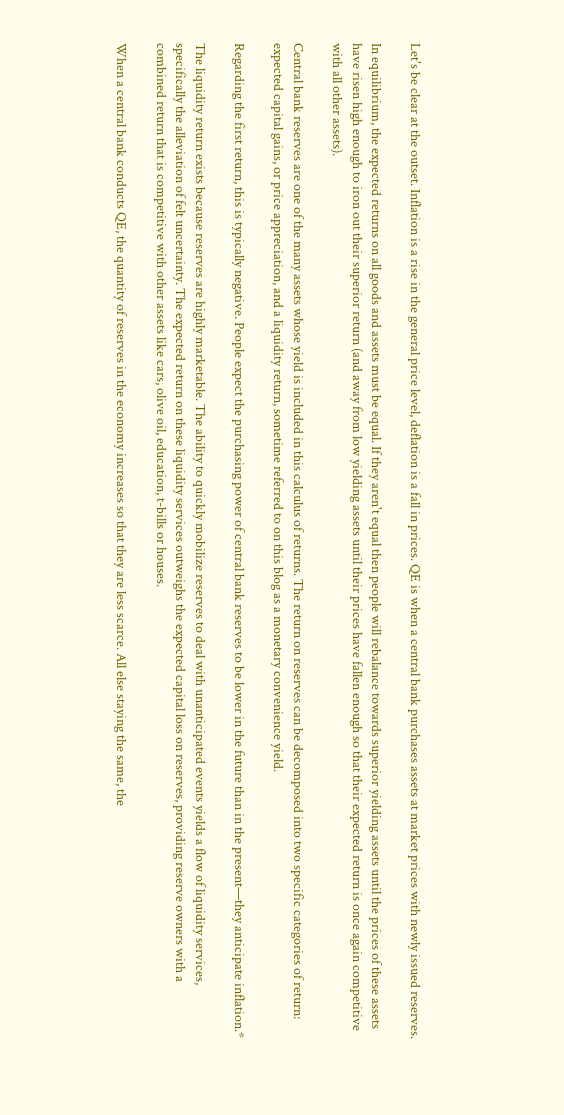Let's be clear at the outset. Inflation is a rise in the general price level, deflation is a fall in prices. QE is when a central bank purchases assets at market prices with newly issued reserves.

In equilibrium, the expected returns on all goods and assets must be equal. If they aren't equal then people will rebalance towards superior yielding assets until the prices of these assets have risen high enough to iron out their superior return (and away from low yielding assets until their prices have fallen enough so that their expected return is once again competitive with all other assets).

Central bank reserves are one of the many assets whose yield is included in this calculus of returns. The return on reserves can be decomposed into two specific categories of return: expected capital gains, or price appreciation, and a liquidity return, sometime referred to on this blog as a monetary convenience yield.

Regarding the first return, this is typically negative. People expect the purchasing power of central bank reserves to be lower in the future than in the present—they anticipate inflation.*

The liquidity return exists because reserves are highly marketable. The ability to quickly mobilize reserves to deal with unanticipated events yields a flow of liquidity services, specifically the alleviation of felt uncertainty. The expected return on these liquidity services outweighs the expected capital loss on reserves, providing reserve owners with a combined return that is competitive with other assets like cars, olive oil, education, t-bills or houses.

When a central bank conducts QE, the quantity of reserves in the economy increases so that they are less scarce. All else staying the same, the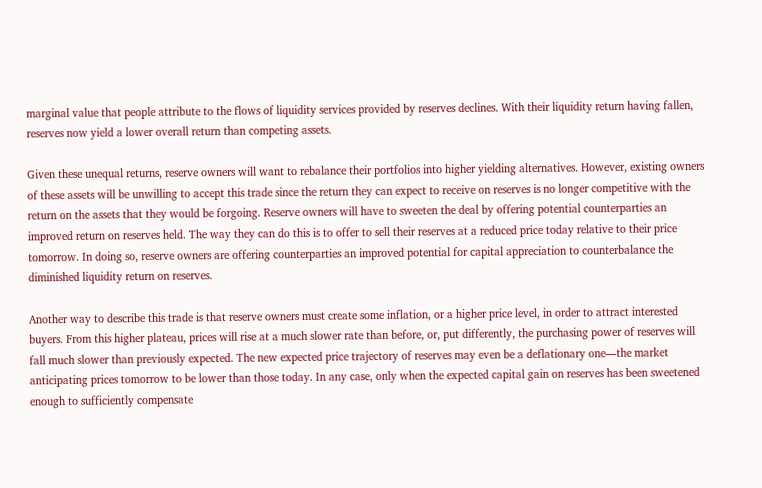marginal value that people attribute to the flows of liquidity services provided by reserves declines. With their liquidity return having fallen, reserves now yield a lower overall return than competing assets.

Given these unequal returns, reserve owners will want to rebalance their portfolios into higher yielding alternatives. However, existing owners of these assets will be unwilling to accept this trade since the return they can expect to receive on reserves is no longer competitive with the return on the assets that they would be forgoing. Reserve owners will have to sweeten the deal by offering potential counterparties an improved return on reserves held. The way they can do this is to offer to sell their reserves at a reduced price today relative to their price tomorrow. In doing so, reserve owners are offering counterparties an improved potential for capital appreciation to counterbalance the diminished liquidity return on reserves.

Another way to describe this trade is that reserve owners must create some inflation, or a higher price level, in order to attract interested buyers. From this higher plateau, prices will rise at a much slower rate than before, or, put differently, the purchasing power of reserves will fall much slower than previously expected. The new expected price trajectory of reserves may even be a deflationary one—the market anticipating prices tomorrow to be lower than those today. In any case, only when the expected capital gain on reserves has been sweetened enough to sufficiently compensate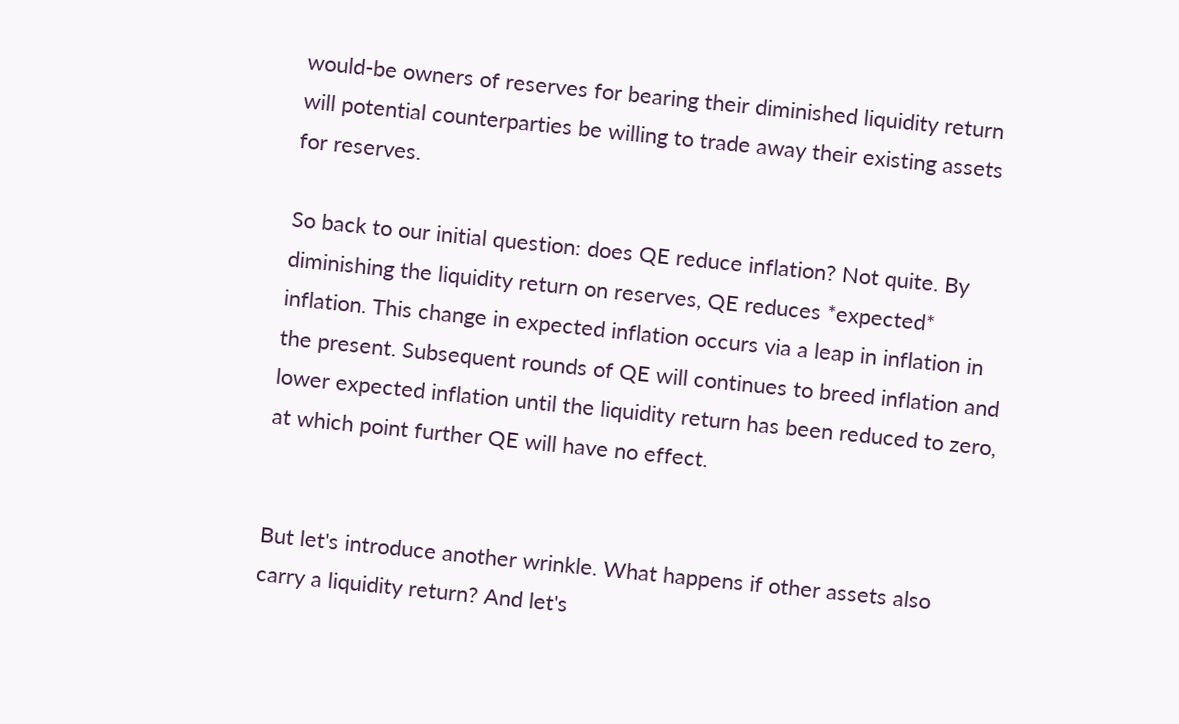would-be owners of reserves for bearing their diminished liquidity return will potential counterparties be willing to trade away their existing assets for reserves.

So back to our initial question: does QE reduce inflation? Not quite. By diminishing the liquidity return on reserves, QE reduces *expected* inflation. This change in expected inflation occurs via a leap in inflation in the present. Subsequent rounds of QE will continues to breed inflation and lower expected inflation until the liquidity return has been reduced to zero, at which point further QE will have no effect.


But let's introduce another wrinkle. What happens if other assets also carry a liquidity return? And let's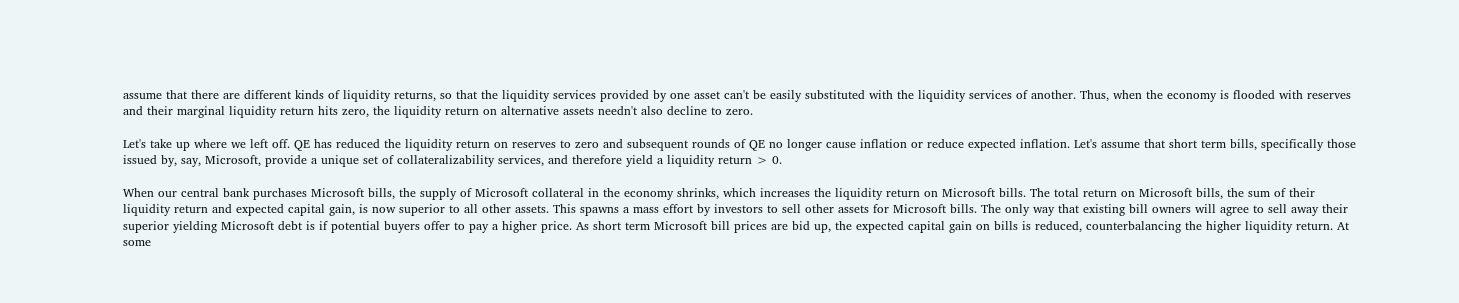assume that there are different kinds of liquidity returns, so that the liquidity services provided by one asset can't be easily substituted with the liquidity services of another. Thus, when the economy is flooded with reserves and their marginal liquidity return hits zero, the liquidity return on alternative assets needn't also decline to zero.

Let's take up where we left off. QE has reduced the liquidity return on reserves to zero and subsequent rounds of QE no longer cause inflation or reduce expected inflation. Let's assume that short term bills, specifically those issued by, say, Microsoft, provide a unique set of collateralizability services, and therefore yield a liquidity return > 0.

When our central bank purchases Microsoft bills, the supply of Microsoft collateral in the economy shrinks, which increases the liquidity return on Microsoft bills. The total return on Microsoft bills, the sum of their liquidity return and expected capital gain, is now superior to all other assets. This spawns a mass effort by investors to sell other assets for Microsoft bills. The only way that existing bill owners will agree to sell away their superior yielding Microsoft debt is if potential buyers offer to pay a higher price. As short term Microsoft bill prices are bid up, the expected capital gain on bills is reduced, counterbalancing the higher liquidity return. At some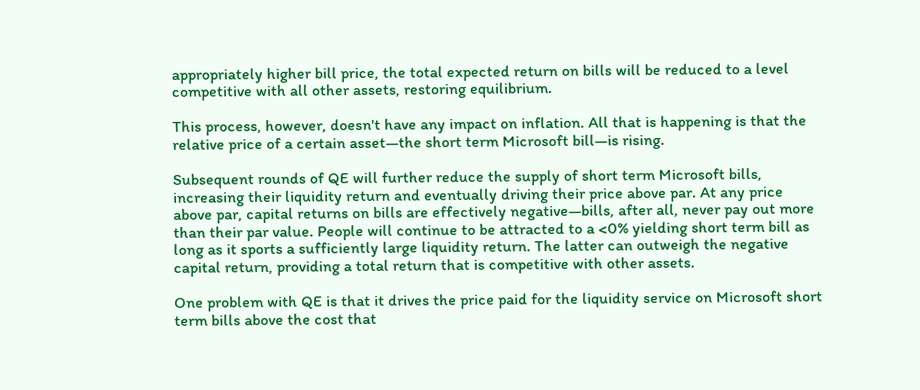appropriately higher bill price, the total expected return on bills will be reduced to a level competitive with all other assets, restoring equilibrium.

This process, however, doesn't have any impact on inflation. All that is happening is that the relative price of a certain asset—the short term Microsoft bill—is rising.

Subsequent rounds of QE will further reduce the supply of short term Microsoft bills, increasing their liquidity return and eventually driving their price above par. At any price above par, capital returns on bills are effectively negative—bills, after all, never pay out more than their par value. People will continue to be attracted to a <0% yielding short term bill as long as it sports a sufficiently large liquidity return. The latter can outweigh the negative capital return, providing a total return that is competitive with other assets.

One problem with QE is that it drives the price paid for the liquidity service on Microsoft short term bills above the cost that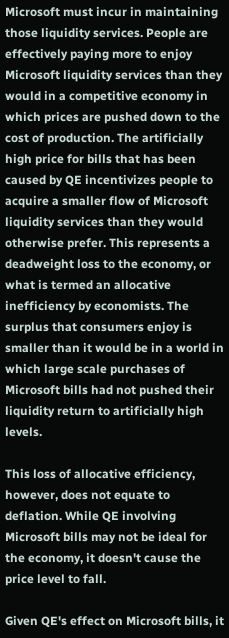Microsoft must incur in maintaining those liquidity services. People are effectively paying more to enjoy Microsoft liquidity services than they would in a competitive economy in which prices are pushed down to the cost of production. The artificially high price for bills that has been caused by QE incentivizes people to acquire a smaller flow of Microsoft liquidity services than they would otherwise prefer. This represents a deadweight loss to the economy, or what is termed an allocative inefficiency by economists. The surplus that consumers enjoy is smaller than it would be in a world in which large scale purchases of Microsoft bills had not pushed their liquidity return to artificially high levels.

This loss of allocative efficiency, however, does not equate to deflation. While QE involving Microsoft bills may not be ideal for the economy, it doesn't cause the price level to fall.

Given QE's effect on Microsoft bills, it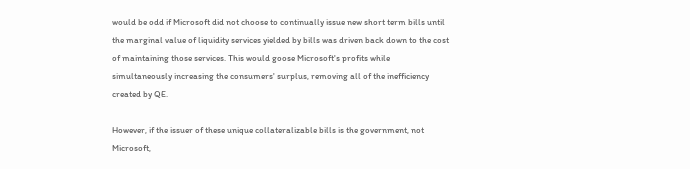would be odd if Microsoft did not choose to continually issue new short term bills until the marginal value of liquidity services yielded by bills was driven back down to the cost of maintaining those services. This would goose Microsoft's profits while simultaneously increasing the consumers' surplus, removing all of the inefficiency created by QE.

However, if the issuer of these unique collateralizable bills is the government, not Microsoft,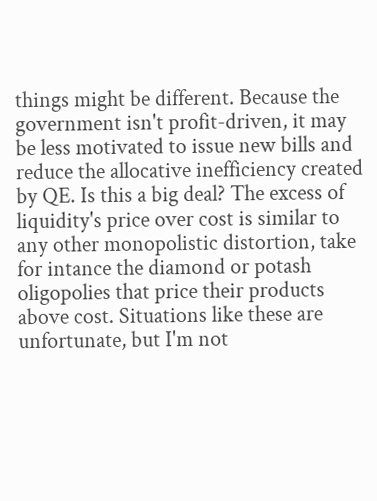things might be different. Because the government isn't profit-driven, it may be less motivated to issue new bills and reduce the allocative inefficiency created by QE. Is this a big deal? The excess of liquidity's price over cost is similar to any other monopolistic distortion, take for intance the diamond or potash oligopolies that price their products above cost. Situations like these are unfortunate, but I'm not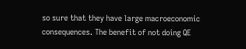so sure that they have large macroeconomic consequences. The benefit of not doing QE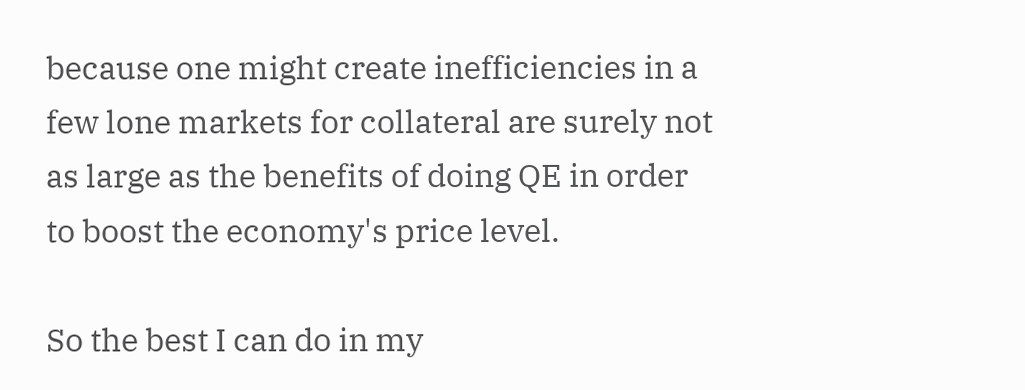because one might create inefficiencies in a few lone markets for collateral are surely not as large as the benefits of doing QE in order to boost the economy's price level.

So the best I can do in my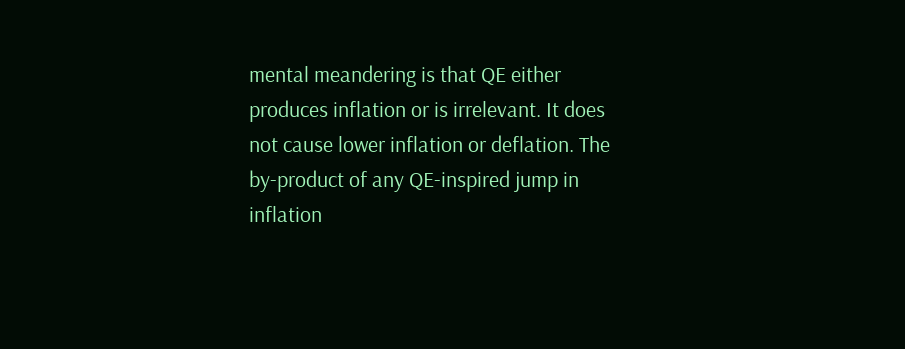mental meandering is that QE either produces inflation or is irrelevant. It does not cause lower inflation or deflation. The by-product of any QE-inspired jump in inflation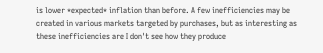is lower *expected* inflation than before. A few inefficiencies may be created in various markets targeted by purchases, but as interesting as these inefficiencies are I don't see how they produce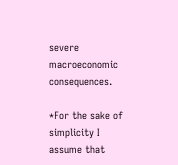severe macroeconomic consequences.

*For the sake of simplicity I assume that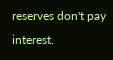reserves don't pay interest.